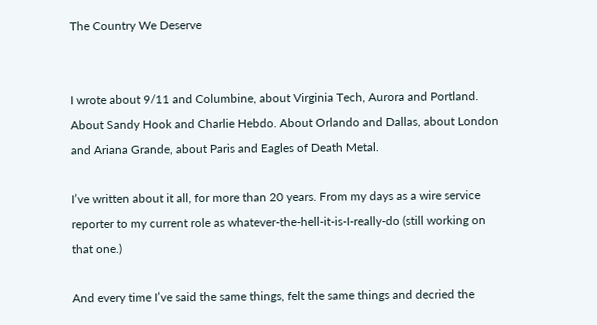The Country We Deserve


I wrote about 9/11 and Columbine, about Virginia Tech, Aurora and Portland. About Sandy Hook and Charlie Hebdo. About Orlando and Dallas, about London and Ariana Grande, about Paris and Eagles of Death Metal.

I’ve written about it all, for more than 20 years. From my days as a wire service reporter to my current role as whatever-the-hell-it-is-I-really-do (still working on that one.)

And every time I’ve said the same things, felt the same things and decried the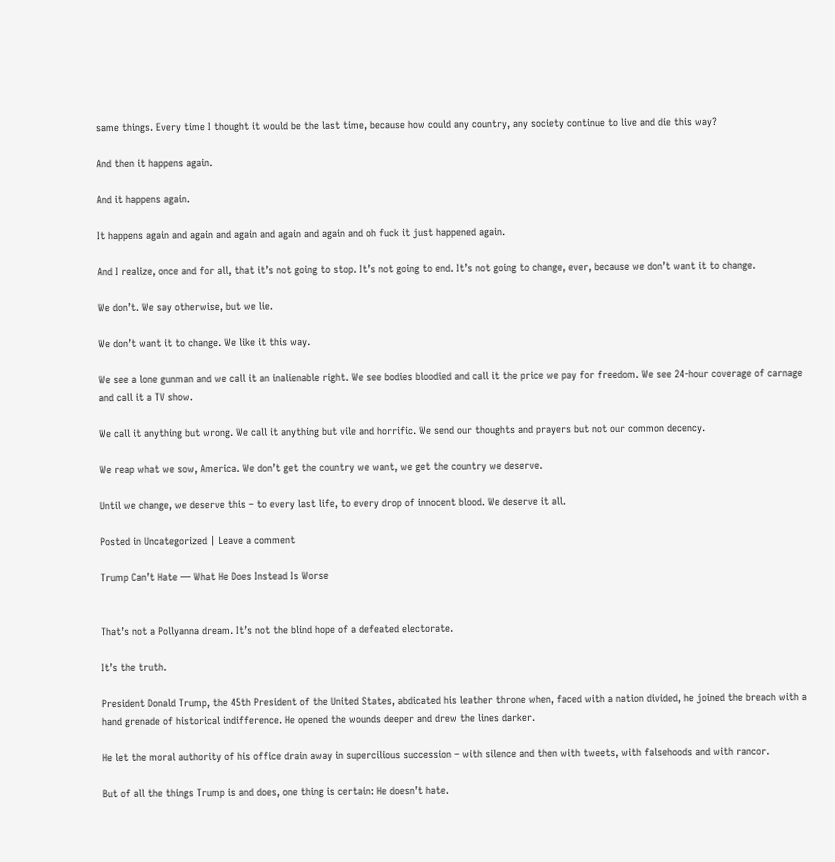same things. Every time I thought it would be the last time, because how could any country, any society continue to live and die this way?

And then it happens again.

And it happens again.

It happens again and again and again and again and again and oh fuck it just happened again.

And I realize, once and for all, that it’s not going to stop. It’s not going to end. It’s not going to change, ever, because we don’t want it to change.

We don’t. We say otherwise, but we lie.

We don’t want it to change. We like it this way.

We see a lone gunman and we call it an inalienable right. We see bodies bloodied and call it the price we pay for freedom. We see 24-hour coverage of carnage and call it a TV show.

We call it anything but wrong. We call it anything but vile and horrific. We send our thoughts and prayers but not our common decency.

We reap what we sow, America. We don’t get the country we want, we get the country we deserve.

Until we change, we deserve this – to every last life, to every drop of innocent blood. We deserve it all.

Posted in Uncategorized | Leave a comment

Trump Can’t Hate — What He Does Instead Is Worse


That’s not a Pollyanna dream. It’s not the blind hope of a defeated electorate.

It’s the truth.

President Donald Trump, the 45th President of the United States, abdicated his leather throne when, faced with a nation divided, he joined the breach with a hand grenade of historical indifference. He opened the wounds deeper and drew the lines darker.

He let the moral authority of his office drain away in supercilious succession – with silence and then with tweets, with falsehoods and with rancor.

But of all the things Trump is and does, one thing is certain: He doesn’t hate.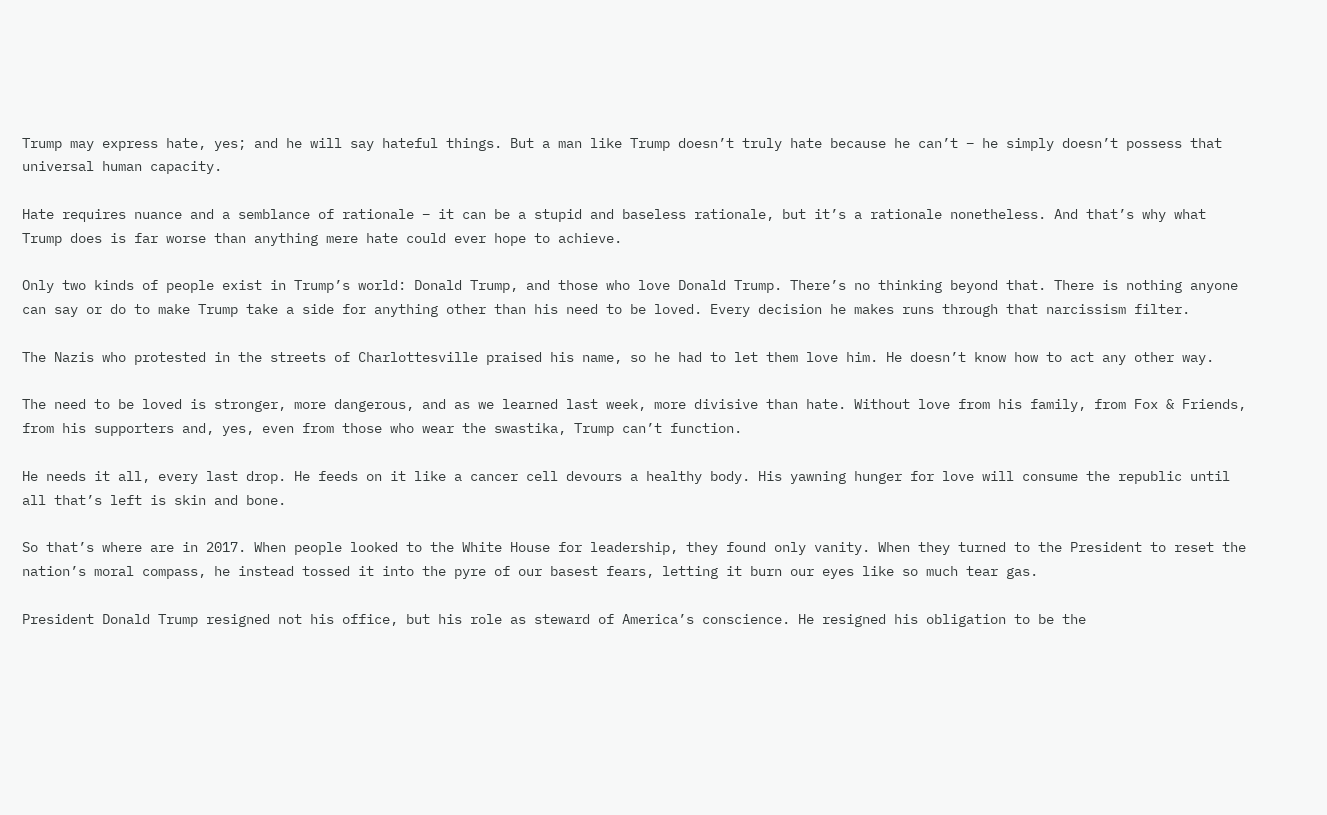Trump may express hate, yes; and he will say hateful things. But a man like Trump doesn’t truly hate because he can’t – he simply doesn’t possess that universal human capacity.

Hate requires nuance and a semblance of rationale – it can be a stupid and baseless rationale, but it’s a rationale nonetheless. And that’s why what Trump does is far worse than anything mere hate could ever hope to achieve.

Only two kinds of people exist in Trump’s world: Donald Trump, and those who love Donald Trump. There’s no thinking beyond that. There is nothing anyone can say or do to make Trump take a side for anything other than his need to be loved. Every decision he makes runs through that narcissism filter.

The Nazis who protested in the streets of Charlottesville praised his name, so he had to let them love him. He doesn’t know how to act any other way.

The need to be loved is stronger, more dangerous, and as we learned last week, more divisive than hate. Without love from his family, from Fox & Friends, from his supporters and, yes, even from those who wear the swastika, Trump can’t function.

He needs it all, every last drop. He feeds on it like a cancer cell devours a healthy body. His yawning hunger for love will consume the republic until all that’s left is skin and bone.

So that’s where are in 2017. When people looked to the White House for leadership, they found only vanity. When they turned to the President to reset the nation’s moral compass, he instead tossed it into the pyre of our basest fears, letting it burn our eyes like so much tear gas.

President Donald Trump resigned not his office, but his role as steward of America’s conscience. He resigned his obligation to be the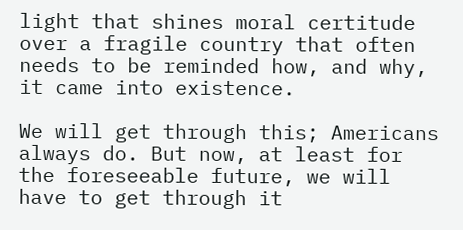light that shines moral certitude over a fragile country that often needs to be reminded how, and why, it came into existence.

We will get through this; Americans always do. But now, at least for the foreseeable future, we will have to get through it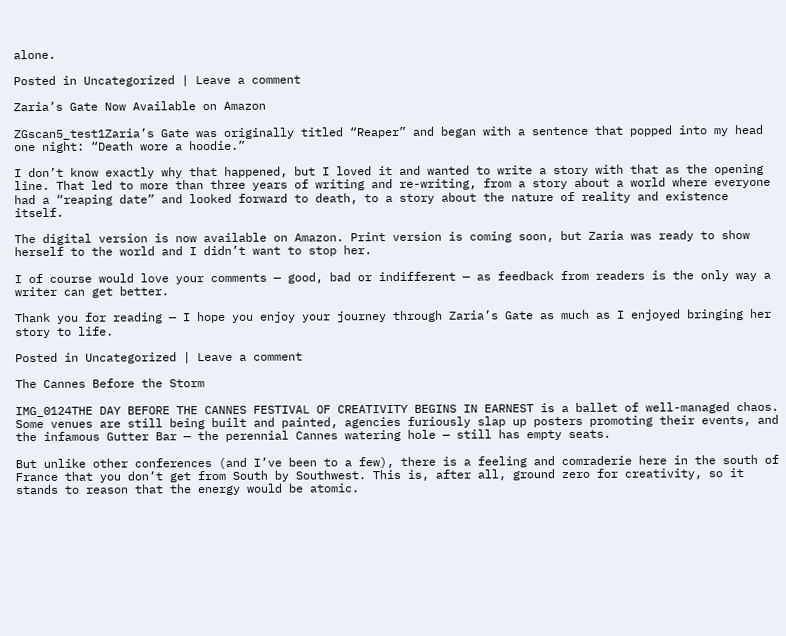alone.

Posted in Uncategorized | Leave a comment

Zaria’s Gate Now Available on Amazon

ZGscan5_test1Zaria’s Gate was originally titled “Reaper” and began with a sentence that popped into my head one night: “Death wore a hoodie.”

I don’t know exactly why that happened, but I loved it and wanted to write a story with that as the opening line. That led to more than three years of writing and re-writing, from a story about a world where everyone had a “reaping date” and looked forward to death, to a story about the nature of reality and existence itself.

The digital version is now available on Amazon. Print version is coming soon, but Zaria was ready to show herself to the world and I didn’t want to stop her.

I of course would love your comments — good, bad or indifferent — as feedback from readers is the only way a writer can get better.

Thank you for reading — I hope you enjoy your journey through Zaria’s Gate as much as I enjoyed bringing her story to life.

Posted in Uncategorized | Leave a comment

The Cannes Before the Storm

IMG_0124THE DAY BEFORE THE CANNES FESTIVAL OF CREATIVITY BEGINS IN EARNEST is a ballet of well-managed chaos. Some venues are still being built and painted, agencies furiously slap up posters promoting their events, and the infamous Gutter Bar — the perennial Cannes watering hole — still has empty seats.

But unlike other conferences (and I’ve been to a few), there is a feeling and comraderie here in the south of France that you don’t get from South by Southwest. This is, after all, ground zero for creativity, so it stands to reason that the energy would be atomic.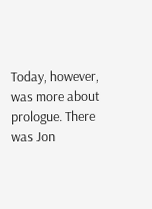Today, however, was more about prologue. There was Jon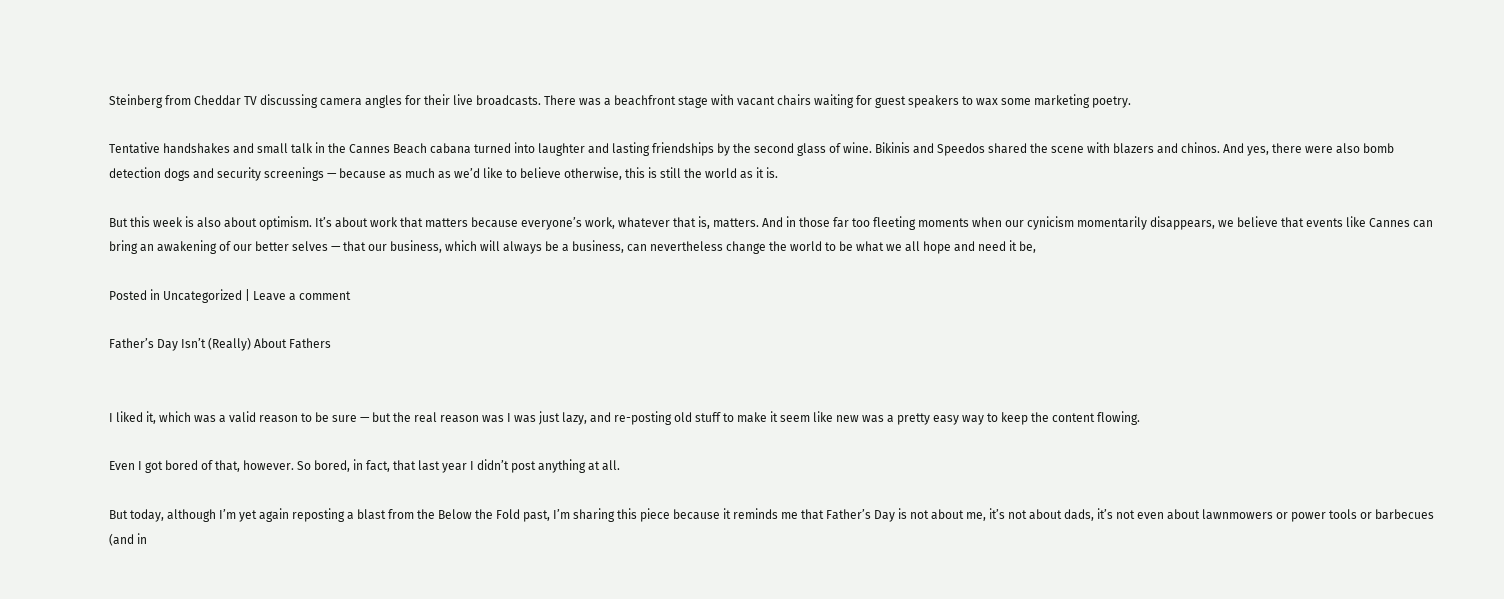Steinberg from Cheddar TV discussing camera angles for their live broadcasts. There was a beachfront stage with vacant chairs waiting for guest speakers to wax some marketing poetry.

Tentative handshakes and small talk in the Cannes Beach cabana turned into laughter and lasting friendships by the second glass of wine. Bikinis and Speedos shared the scene with blazers and chinos. And yes, there were also bomb detection dogs and security screenings — because as much as we’d like to believe otherwise, this is still the world as it is.

But this week is also about optimism. It’s about work that matters because everyone’s work, whatever that is, matters. And in those far too fleeting moments when our cynicism momentarily disappears, we believe that events like Cannes can bring an awakening of our better selves — that our business, which will always be a business, can nevertheless change the world to be what we all hope and need it be,

Posted in Uncategorized | Leave a comment

Father’s Day Isn’t (Really) About Fathers


I liked it, which was a valid reason to be sure — but the real reason was I was just lazy, and re-posting old stuff to make it seem like new was a pretty easy way to keep the content flowing.

Even I got bored of that, however. So bored, in fact, that last year I didn’t post anything at all.

But today, although I’m yet again reposting a blast from the Below the Fold past, I’m sharing this piece because it reminds me that Father’s Day is not about me, it’s not about dads, it’s not even about lawnmowers or power tools or barbecues (and in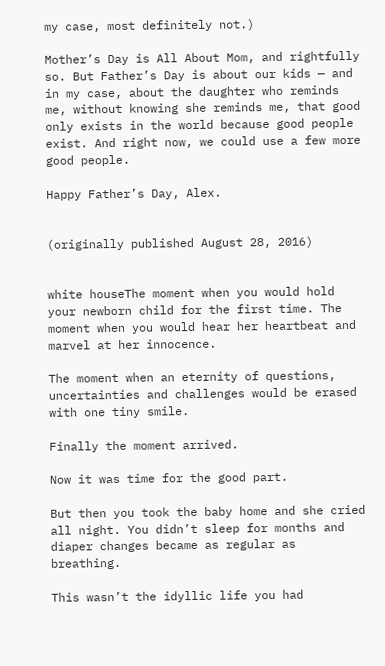my case, most definitely not.)

Mother’s Day is All About Mom, and rightfully so. But Father’s Day is about our kids — and in my case, about the daughter who reminds me, without knowing she reminds me, that good only exists in the world because good people exist. And right now, we could use a few more good people.

Happy Father’s Day, Alex.


(originally published August 28, 2016)


white houseThe moment when you would hold your newborn child for the first time. The moment when you would hear her heartbeat and marvel at her innocence.

The moment when an eternity of questions, uncertainties and challenges would be erased with one tiny smile.

Finally the moment arrived.

Now it was time for the good part.

But then you took the baby home and she cried all night. You didn’t sleep for months and diaper changes became as regular as breathing.

This wasn’t the idyllic life you had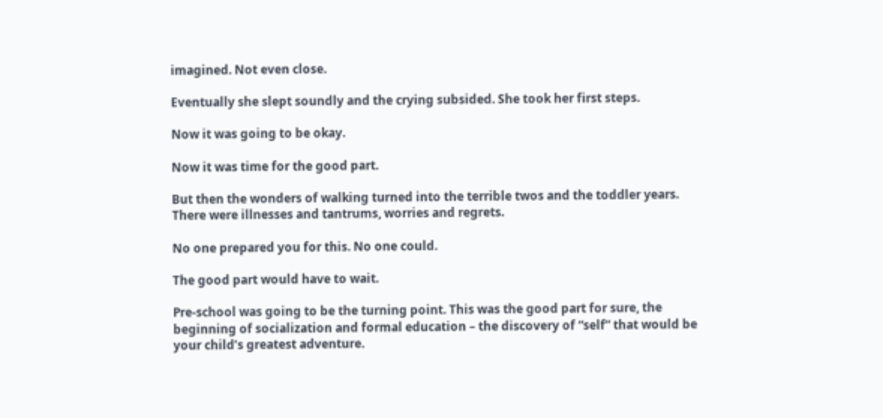imagined. Not even close.

Eventually she slept soundly and the crying subsided. She took her first steps.

Now it was going to be okay.

Now it was time for the good part.

But then the wonders of walking turned into the terrible twos and the toddler years. There were illnesses and tantrums, worries and regrets.

No one prepared you for this. No one could.

The good part would have to wait.

Pre-school was going to be the turning point. This was the good part for sure, the beginning of socialization and formal education – the discovery of “self” that would be your child’s greatest adventure.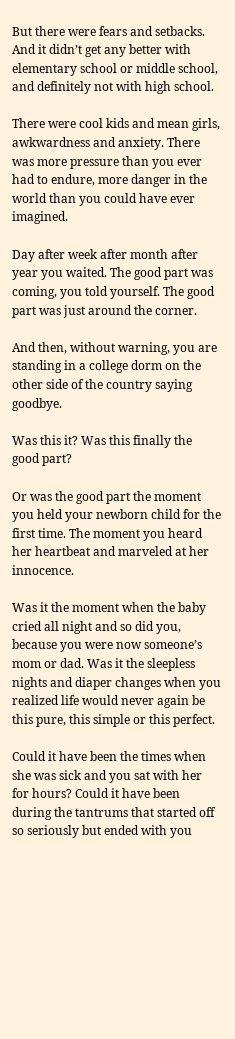But there were fears and setbacks. And it didn’t get any better with elementary school or middle school, and definitely not with high school.

There were cool kids and mean girls, awkwardness and anxiety. There was more pressure than you ever had to endure, more danger in the world than you could have ever imagined.

Day after week after month after year you waited. The good part was coming, you told yourself. The good part was just around the corner.

And then, without warning, you are standing in a college dorm on the other side of the country saying goodbye.

Was this it? Was this finally the good part?

Or was the good part the moment you held your newborn child for the first time. The moment you heard her heartbeat and marveled at her innocence.

Was it the moment when the baby cried all night and so did you, because you were now someone’s mom or dad. Was it the sleepless nights and diaper changes when you realized life would never again be this pure, this simple or this perfect.

Could it have been the times when she was sick and you sat with her for hours? Could it have been during the tantrums that started off so seriously but ended with you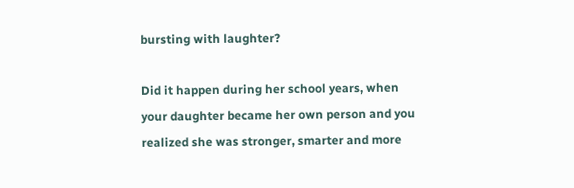bursting with laughter?

Did it happen during her school years, when your daughter became her own person and you realized she was stronger, smarter and more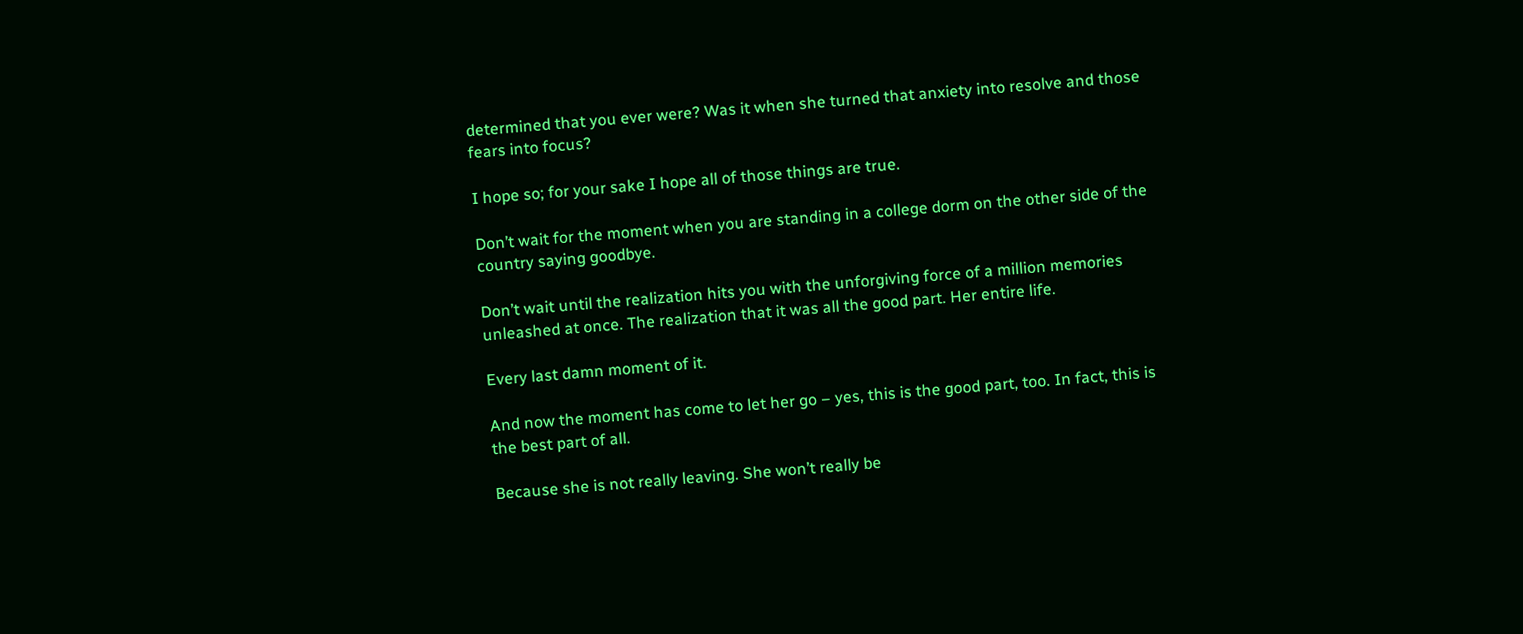determined that you ever were? Was it when she turned that anxiety into resolve and those fears into focus?

I hope so; for your sake I hope all of those things are true.

Don’t wait for the moment when you are standing in a college dorm on the other side of the country saying goodbye.

Don’t wait until the realization hits you with the unforgiving force of a million memories unleashed at once. The realization that it was all the good part. Her entire life.

Every last damn moment of it.

And now the moment has come to let her go – yes, this is the good part, too. In fact, this is the best part of all.

Because she is not really leaving. She won’t really be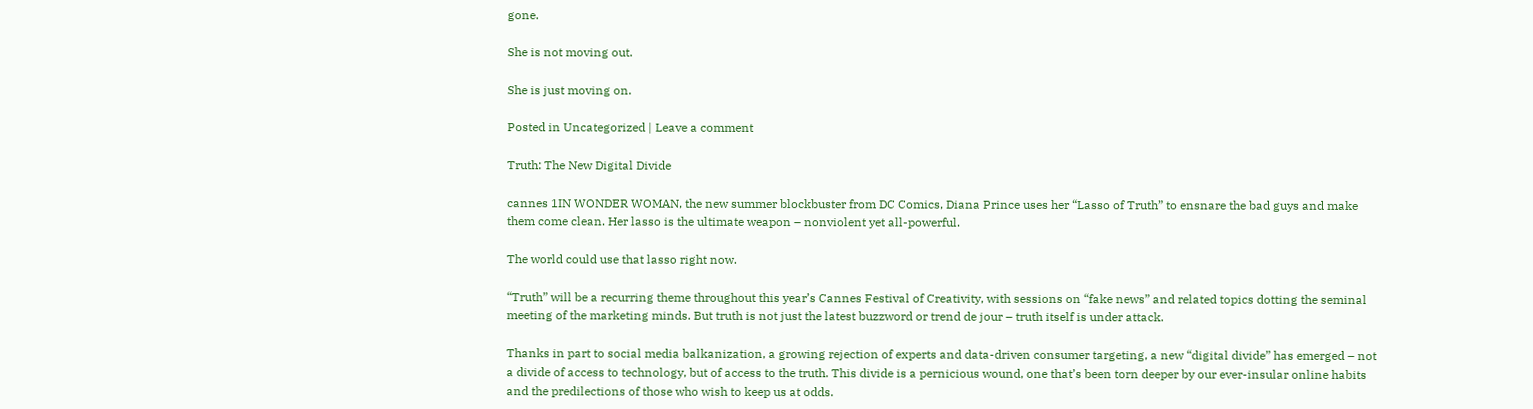gone.

She is not moving out.

She is just moving on.

Posted in Uncategorized | Leave a comment

Truth: The New Digital Divide

cannes 1IN WONDER WOMAN, the new summer blockbuster from DC Comics, Diana Prince uses her “Lasso of Truth” to ensnare the bad guys and make them come clean. Her lasso is the ultimate weapon – nonviolent yet all-powerful.

The world could use that lasso right now.

“Truth” will be a recurring theme throughout this year’s Cannes Festival of Creativity, with sessions on “fake news” and related topics dotting the seminal meeting of the marketing minds. But truth is not just the latest buzzword or trend de jour – truth itself is under attack.

Thanks in part to social media balkanization, a growing rejection of experts and data-driven consumer targeting, a new “digital divide” has emerged – not a divide of access to technology, but of access to the truth. This divide is a pernicious wound, one that’s been torn deeper by our ever-insular online habits and the predilections of those who wish to keep us at odds.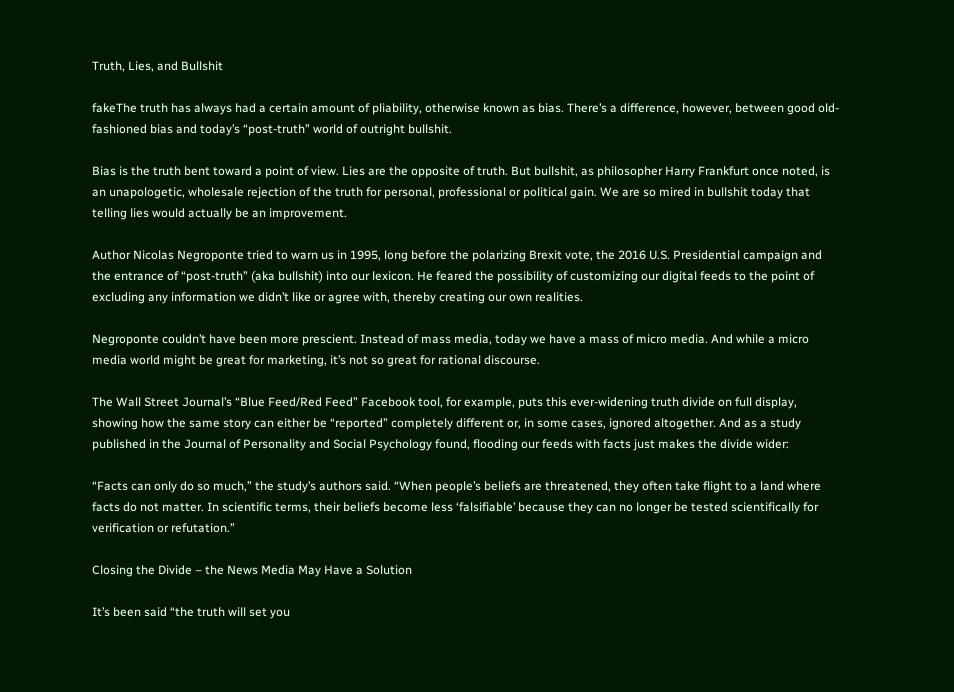Truth, Lies, and Bullshit

fakeThe truth has always had a certain amount of pliability, otherwise known as bias. There’s a difference, however, between good old-fashioned bias and today’s “post-truth” world of outright bullshit.

Bias is the truth bent toward a point of view. Lies are the opposite of truth. But bullshit, as philosopher Harry Frankfurt once noted, is an unapologetic, wholesale rejection of the truth for personal, professional or political gain. We are so mired in bullshit today that telling lies would actually be an improvement.

Author Nicolas Negroponte tried to warn us in 1995, long before the polarizing Brexit vote, the 2016 U.S. Presidential campaign and the entrance of “post-truth” (aka bullshit) into our lexicon. He feared the possibility of customizing our digital feeds to the point of excluding any information we didn’t like or agree with, thereby creating our own realities.

Negroponte couldn’t have been more prescient. Instead of mass media, today we have a mass of micro media. And while a micro media world might be great for marketing, it’s not so great for rational discourse.

The Wall Street Journal’s “Blue Feed/Red Feed” Facebook tool, for example, puts this ever-widening truth divide on full display, showing how the same story can either be “reported” completely different or, in some cases, ignored altogether. And as a study published in the Journal of Personality and Social Psychology found, flooding our feeds with facts just makes the divide wider:

“Facts can only do so much,” the study’s authors said. “When people’s beliefs are threatened, they often take flight to a land where facts do not matter. In scientific terms, their beliefs become less ‘falsifiable’ because they can no longer be tested scientifically for verification or refutation.”

Closing the Divide – the News Media May Have a Solution

It’s been said “the truth will set you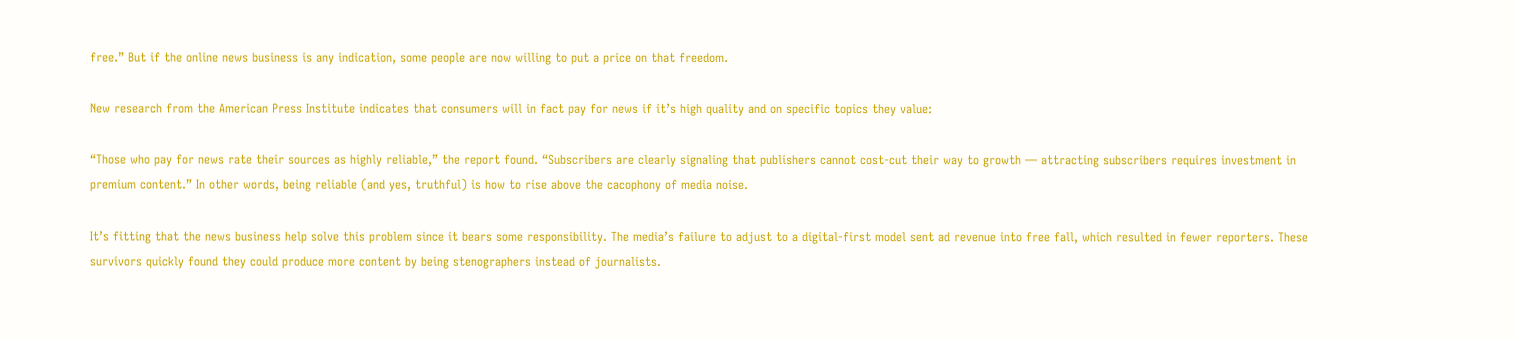free.” But if the online news business is any indication, some people are now willing to put a price on that freedom.

New research from the American Press Institute indicates that consumers will in fact pay for news if it’s high quality and on specific topics they value:

“Those who pay for news rate their sources as highly reliable,” the report found. “Subscribers are clearly signaling that publishers cannot cost-cut their way to growth — attracting subscribers requires investment in premium content.” In other words, being reliable (and yes, truthful) is how to rise above the cacophony of media noise.

It’s fitting that the news business help solve this problem since it bears some responsibility. The media’s failure to adjust to a digital-first model sent ad revenue into free fall, which resulted in fewer reporters. These survivors quickly found they could produce more content by being stenographers instead of journalists.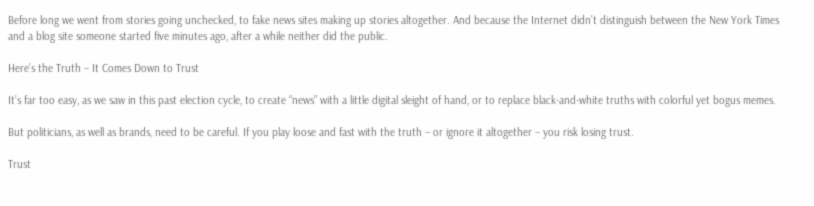Before long we went from stories going unchecked, to fake news sites making up stories altogether. And because the Internet didn’t distinguish between the New York Times and a blog site someone started five minutes ago, after a while neither did the public.

Here’s the Truth – It Comes Down to Trust

It’s far too easy, as we saw in this past election cycle, to create “news” with a little digital sleight of hand, or to replace black-and-white truths with colorful yet bogus memes.

But politicians, as well as brands, need to be careful. If you play loose and fast with the truth – or ignore it altogether – you risk losing trust.

Trust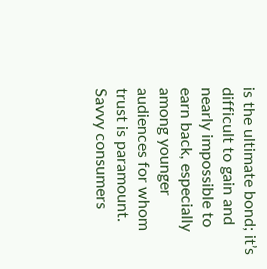is the ultimate bond; it’s difficult to gain and nearly impossible to earn back, especially among younger audiences for whom trust is paramount. Savvy consumers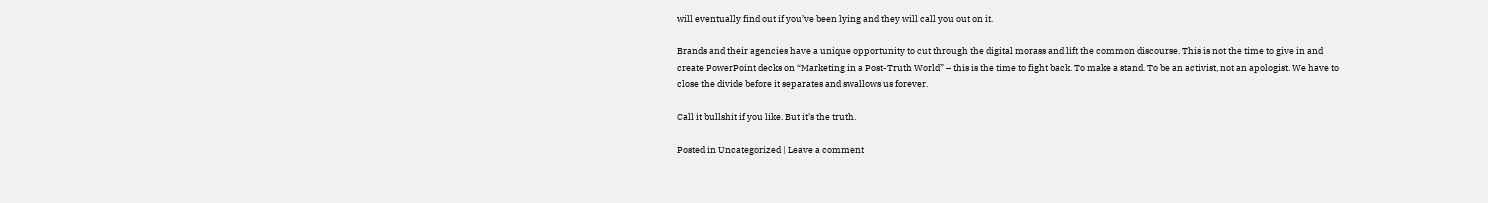will eventually find out if you’ve been lying and they will call you out on it.

Brands and their agencies have a unique opportunity to cut through the digital morass and lift the common discourse. This is not the time to give in and create PowerPoint decks on “Marketing in a Post-Truth World” – this is the time to fight back. To make a stand. To be an activist, not an apologist. We have to close the divide before it separates and swallows us forever.

Call it bullshit if you like. But it’s the truth.

Posted in Uncategorized | Leave a comment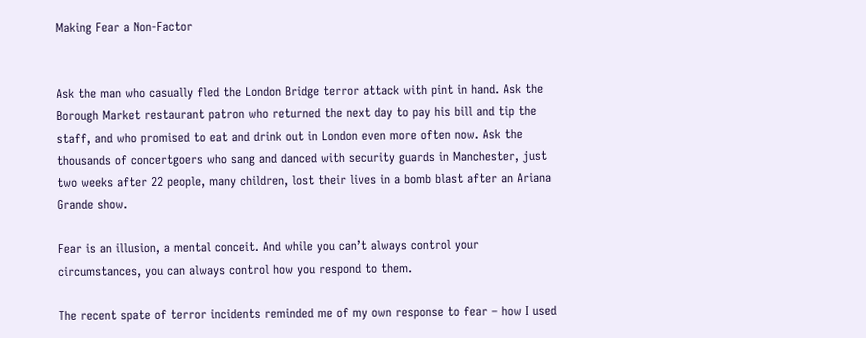Making Fear a Non-Factor


Ask the man who casually fled the London Bridge terror attack with pint in hand. Ask the Borough Market restaurant patron who returned the next day to pay his bill and tip the staff, and who promised to eat and drink out in London even more often now. Ask the thousands of concertgoers who sang and danced with security guards in Manchester, just two weeks after 22 people, many children, lost their lives in a bomb blast after an Ariana Grande show.

Fear is an illusion, a mental conceit. And while you can’t always control your circumstances, you can always control how you respond to them.

The recent spate of terror incidents reminded me of my own response to fear – how I used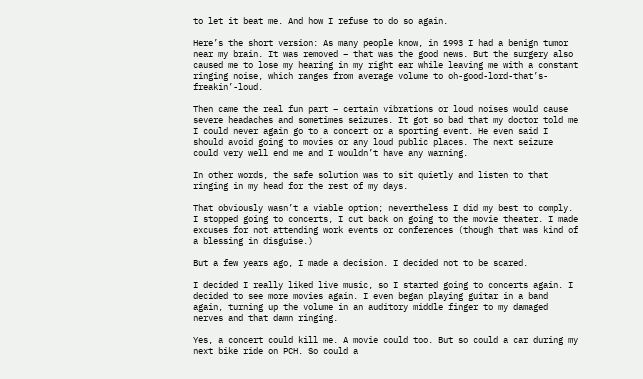to let it beat me. And how I refuse to do so again.

Here’s the short version: As many people know, in 1993 I had a benign tumor near my brain. It was removed – that was the good news. But the surgery also caused me to lose my hearing in my right ear while leaving me with a constant ringing noise, which ranges from average volume to oh-good-lord-that’s-freakin’-loud.

Then came the real fun part – certain vibrations or loud noises would cause severe headaches and sometimes seizures. It got so bad that my doctor told me I could never again go to a concert or a sporting event. He even said I should avoid going to movies or any loud public places. The next seizure could very well end me and I wouldn’t have any warning.

In other words, the safe solution was to sit quietly and listen to that ringing in my head for the rest of my days.

That obviously wasn’t a viable option; nevertheless I did my best to comply. I stopped going to concerts, I cut back on going to the movie theater. I made excuses for not attending work events or conferences (though that was kind of a blessing in disguise.)

But a few years ago, I made a decision. I decided not to be scared.

I decided I really liked live music, so I started going to concerts again. I decided to see more movies again. I even began playing guitar in a band again, turning up the volume in an auditory middle finger to my damaged nerves and that damn ringing.

Yes, a concert could kill me. A movie could too. But so could a car during my next bike ride on PCH. So could a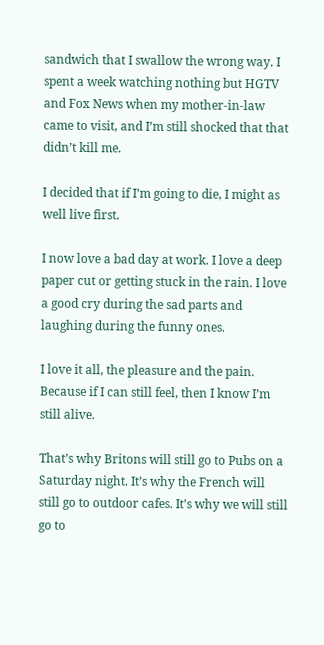sandwich that I swallow the wrong way. I spent a week watching nothing but HGTV and Fox News when my mother-in-law came to visit, and I’m still shocked that that didn’t kill me.

I decided that if I’m going to die, I might as well live first.

I now love a bad day at work. I love a deep paper cut or getting stuck in the rain. I love a good cry during the sad parts and laughing during the funny ones.

I love it all, the pleasure and the pain. Because if I can still feel, then I know I’m still alive.

That’s why Britons will still go to Pubs on a Saturday night. It’s why the French will still go to outdoor cafes. It’s why we will still go to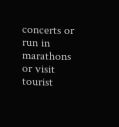concerts or run in marathons or visit tourist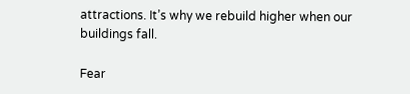attractions. It’s why we rebuild higher when our buildings fall.

Fear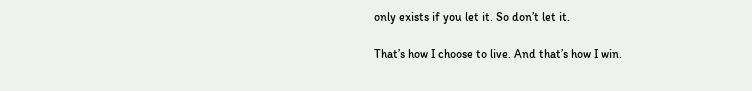only exists if you let it. So don’t let it.

That’s how I choose to live. And that’s how I win.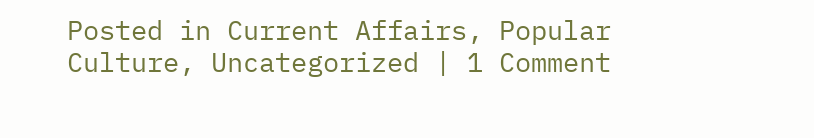Posted in Current Affairs, Popular Culture, Uncategorized | 1 Comment